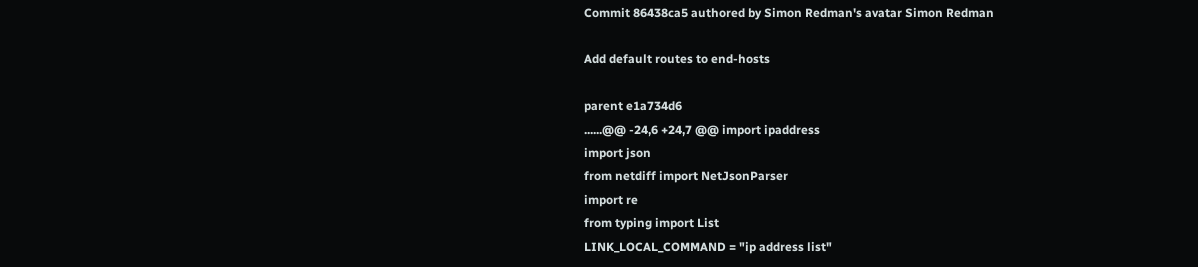Commit 86438ca5 authored by Simon Redman's avatar Simon Redman

Add default routes to end-hosts

parent e1a734d6
......@@ -24,6 +24,7 @@ import ipaddress
import json
from netdiff import NetJsonParser
import re
from typing import List
LINK_LOCAL_COMMAND = "ip address list"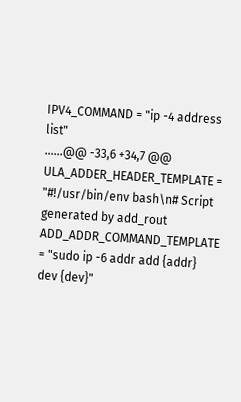IPV4_COMMAND = "ip -4 address list"
......@@ -33,6 +34,7 @@ ULA_ADDER_HEADER_TEMPLATE = "#!/usr/bin/env bash\n# Script generated by add_rout
ADD_ADDR_COMMAND_TEMPLATE = "sudo ip -6 addr add {addr} dev {dev}"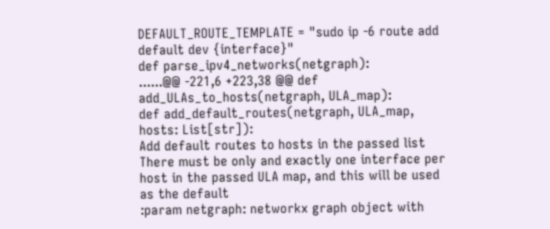DEFAULT_ROUTE_TEMPLATE = "sudo ip -6 route add default dev {interface}"
def parse_ipv4_networks(netgraph):
......@@ -221,6 +223,38 @@ def add_ULAs_to_hosts(netgraph, ULA_map):
def add_default_routes(netgraph, ULA_map, hosts: List[str]):
Add default routes to hosts in the passed list
There must be only and exactly one interface per host in the passed ULA map, and this will be used as the default
:param netgraph: networkx graph object with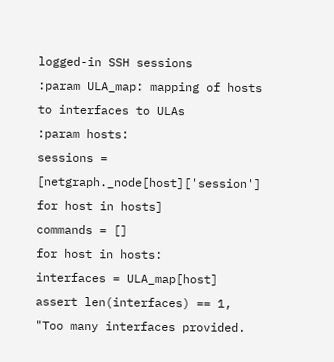logged-in SSH sessions
:param ULA_map: mapping of hosts to interfaces to ULAs
:param hosts:
sessions = [netgraph._node[host]['session'] for host in hosts]
commands = []
for host in hosts:
interfaces = ULA_map[host]
assert len(interfaces) == 1, "Too many interfaces provided.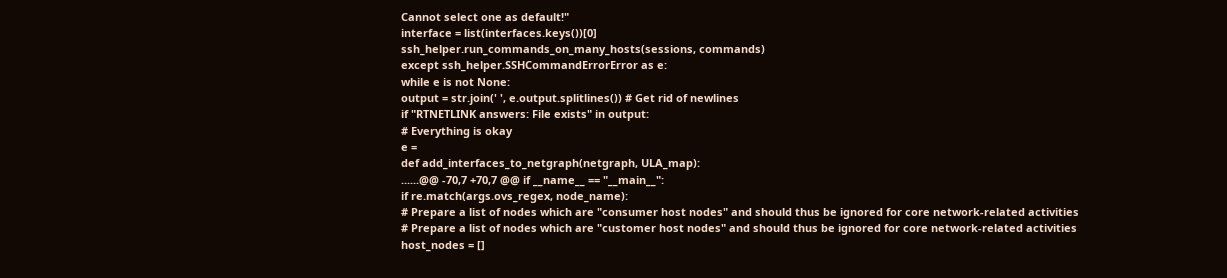Cannot select one as default!"
interface = list(interfaces.keys())[0]
ssh_helper.run_commands_on_many_hosts(sessions, commands)
except ssh_helper.SSHCommandErrorError as e:
while e is not None:
output = str.join(' ', e.output.splitlines()) # Get rid of newlines
if "RTNETLINK answers: File exists" in output:
# Everything is okay
e =
def add_interfaces_to_netgraph(netgraph, ULA_map):
......@@ -70,7 +70,7 @@ if __name__ == "__main__":
if re.match(args.ovs_regex, node_name):
# Prepare a list of nodes which are "consumer host nodes" and should thus be ignored for core network-related activities
# Prepare a list of nodes which are "customer host nodes" and should thus be ignored for core network-related activities
host_nodes = []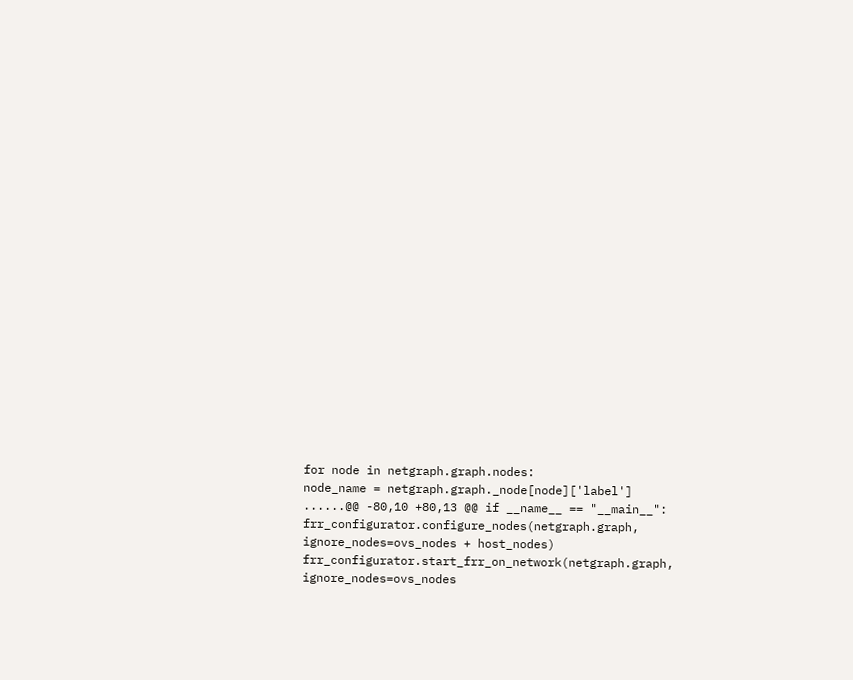for node in netgraph.graph.nodes:
node_name = netgraph.graph._node[node]['label']
......@@ -80,10 +80,13 @@ if __name__ == "__main__":
frr_configurator.configure_nodes(netgraph.graph, ignore_nodes=ovs_nodes + host_nodes)
frr_configurator.start_frr_on_network(netgraph.graph, ignore_nodes=ovs_nodes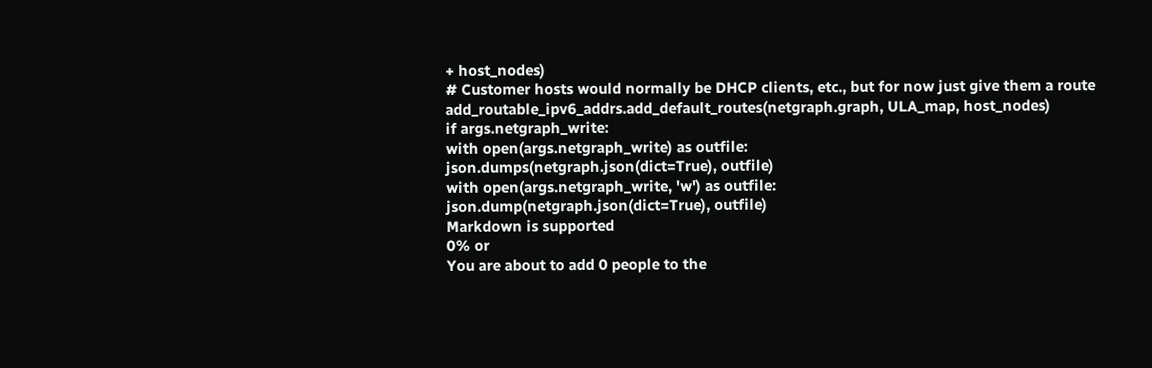+ host_nodes)
# Customer hosts would normally be DHCP clients, etc., but for now just give them a route
add_routable_ipv6_addrs.add_default_routes(netgraph.graph, ULA_map, host_nodes)
if args.netgraph_write:
with open(args.netgraph_write) as outfile:
json.dumps(netgraph.json(dict=True), outfile)
with open(args.netgraph_write, 'w') as outfile:
json.dump(netgraph.json(dict=True), outfile)
Markdown is supported
0% or
You are about to add 0 people to the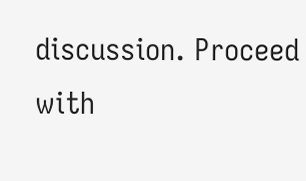discussion. Proceed with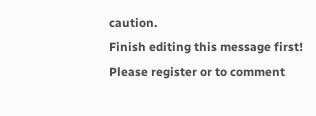caution.
Finish editing this message first!
Please register or to comment